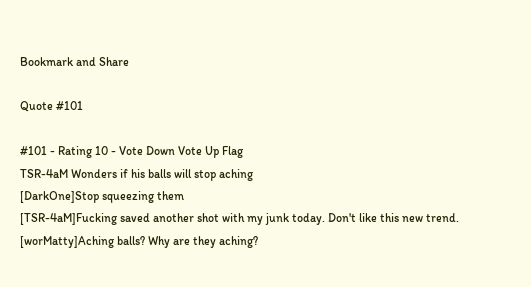Bookmark and Share

Quote #101

#101 - Rating 10 - Vote Down Vote Up Flag
TSR-4aM Wonders if his balls will stop aching
[DarkOne]Stop squeezing them
[TSR-4aM]Fucking saved another shot with my junk today. Don't like this new trend.
[worMatty]Aching balls? Why are they aching?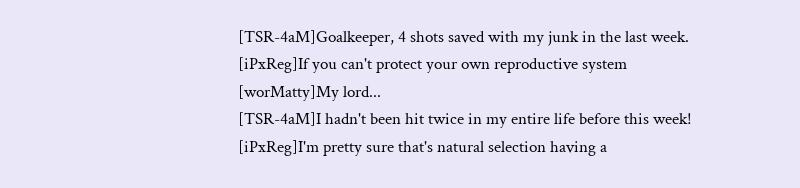[TSR-4aM]Goalkeeper, 4 shots saved with my junk in the last week.
[iPxReg]If you can't protect your own reproductive system
[worMatty]My lord...
[TSR-4aM]I hadn't been hit twice in my entire life before this week!
[iPxReg]I'm pretty sure that's natural selection having a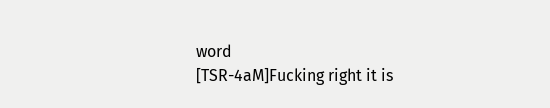word
[TSR-4aM]Fucking right it is